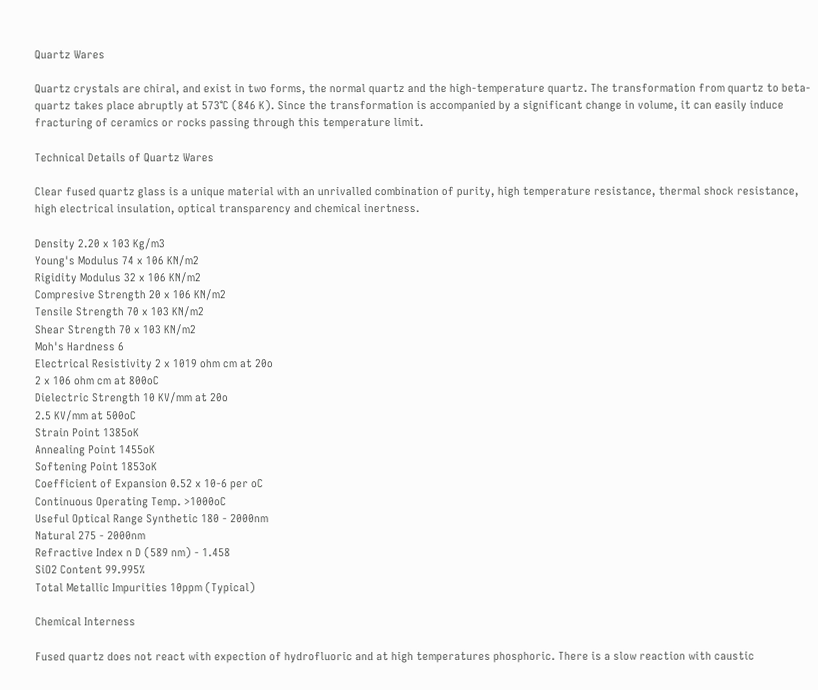Quartz Wares

Quartz crystals are chiral, and exist in two forms, the normal quartz and the high-temperature quartz. The transformation from quartz to beta-quartz takes place abruptly at 573°C (846 K). Since the transformation is accompanied by a significant change in volume, it can easily induce fracturing of ceramics or rocks passing through this temperature limit.

Technical Details of Quartz Wares

Clear fused quartz glass is a unique material with an unrivalled combination of purity, high temperature resistance, thermal shock resistance, high electrical insulation, optical transparency and chemical inertness.

Density 2.20 x 103 Kg/m3
Young's Modulus 74 x 106 KN/m2
Rigidity Modulus 32 x 106 KN/m2
Compresive Strength 20 x 106 KN/m2
Tensile Strength 70 x 103 KN/m2
Shear Strength 70 x 103 KN/m2
Moh's Hardness 6
Electrical Resistivity 2 x 1019 ohm cm at 20o
2 x 106 ohm cm at 800oC
Dielectric Strength 10 KV/mm at 20o
2.5 KV/mm at 500oC
Strain Point 1385oK
Annealing Point 1455oK
Softening Point 1853oK
Coefficient of Expansion 0.52 x 10-6 per oC
Continuous Operating Temp. >1000oC
Useful Optical Range Synthetic 180 - 2000nm
Natural 275 - 2000nm
Refractive Index n D (589 nm) - 1.458
SiO2 Content 99.995%
Total Metallic Impurities 10ppm (Typical)

Chemical Interness

Fused quartz does not react with expection of hydrofluoric and at high temperatures phosphoric. There is a slow reaction with caustic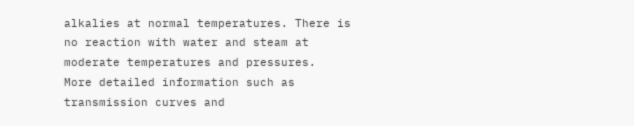alkalies at normal temperatures. There is no reaction with water and steam at moderate temperatures and pressures.
More detailed information such as transmission curves and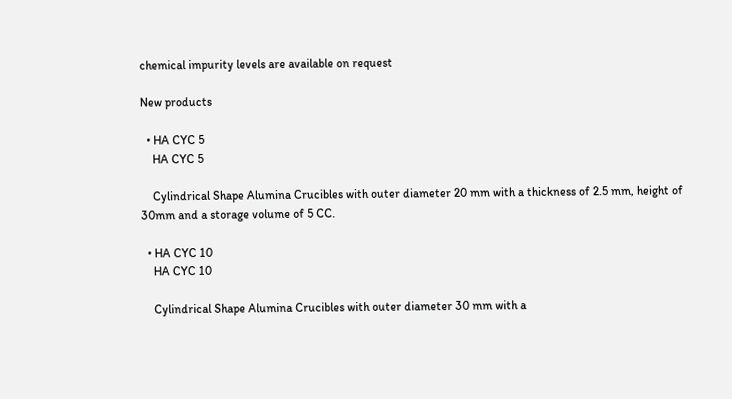chemical impurity levels are available on request

New products

  • HA CYC 5
    HA CYC 5

    Cylindrical Shape Alumina Crucibles with outer diameter 20 mm with a thickness of 2.5 mm, height of 30mm and a storage volume of 5 CC.

  • HA CYC 10
    HA CYC 10

    Cylindrical Shape Alumina Crucibles with outer diameter 30 mm with a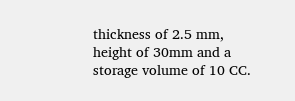thickness of 2.5 mm, height of 30mm and a storage volume of 10 CC.